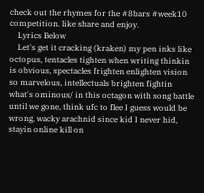check out the rhymes for the #8bars #week10  competition. like share and enjoy.
    Lyrics Below
    Let's get it cracking (kraken) my pen inks like octopus, tentacles tighten when writing thinkin is obvious, spectacles frighten enlighten vision so marvelous, intellectuals brighten fightin what's ominous/ in this octagon with song battle until we gone, think ufc to flee I guess would be wrong, wacky arachnid since kid I never hid, stayin online kill on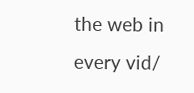the web in every vid/